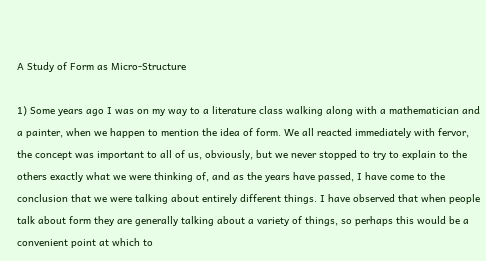A Study of Form as Micro-Structure

1) Some years ago I was on my way to a literature class walking along with a mathematician and a painter, when we happen to mention the idea of form. We all reacted immediately with fervor, the concept was important to all of us, obviously, but we never stopped to try to explain to the others exactly what we were thinking of, and as the years have passed, I have come to the conclusion that we were talking about entirely different things. I have observed that when people talk about form they are generally talking about a variety of things, so perhaps this would be a convenient point at which to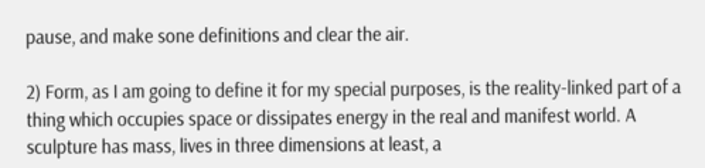pause, and make sone definitions and clear the air.

2) Form, as I am going to define it for my special purposes, is the reality-linked part of a thing which occupies space or dissipates energy in the real and manifest world. A sculpture has mass, lives in three dimensions at least, a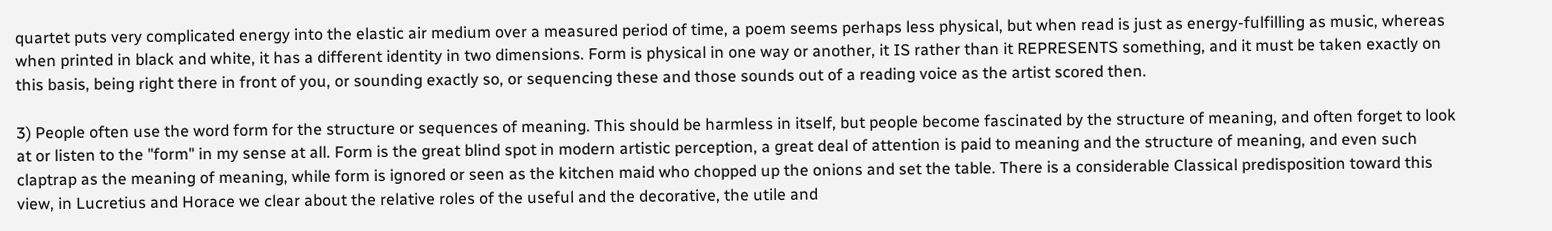quartet puts very complicated energy into the elastic air medium over a measured period of time, a poem seems perhaps less physical, but when read is just as energy-fulfilling as music, whereas when printed in black and white, it has a different identity in two dimensions. Form is physical in one way or another, it IS rather than it REPRESENTS something, and it must be taken exactly on this basis, being right there in front of you, or sounding exactly so, or sequencing these and those sounds out of a reading voice as the artist scored then.

3) People often use the word form for the structure or sequences of meaning. This should be harmless in itself, but people become fascinated by the structure of meaning, and often forget to look at or listen to the "form" in my sense at all. Form is the great blind spot in modern artistic perception, a great deal of attention is paid to meaning and the structure of meaning, and even such claptrap as the meaning of meaning, while form is ignored or seen as the kitchen maid who chopped up the onions and set the table. There is a considerable Classical predisposition toward this view, in Lucretius and Horace we clear about the relative roles of the useful and the decorative, the utile and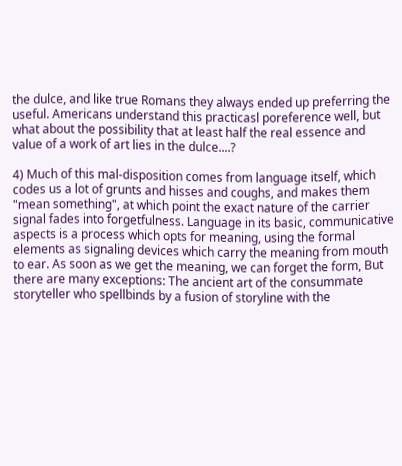the dulce, and like true Romans they always ended up preferring the useful. Americans understand this practicasl poreference well, but what about the possibility that at least half the real essence and value of a work of art lies in the dulce....?

4) Much of this mal-disposition comes from language itself, which codes us a lot of grunts and hisses and coughs, and makes them "mean something", at which point the exact nature of the carrier signal fades into forgetfulness. Language in its basic, communicative aspects is a process which opts for meaning, using the formal elements as signaling devices which carry the meaning from mouth to ear. As soon as we get the meaning, we can forget the form, But there are many exceptions: The ancient art of the consummate storyteller who spellbinds by a fusion of storyline with the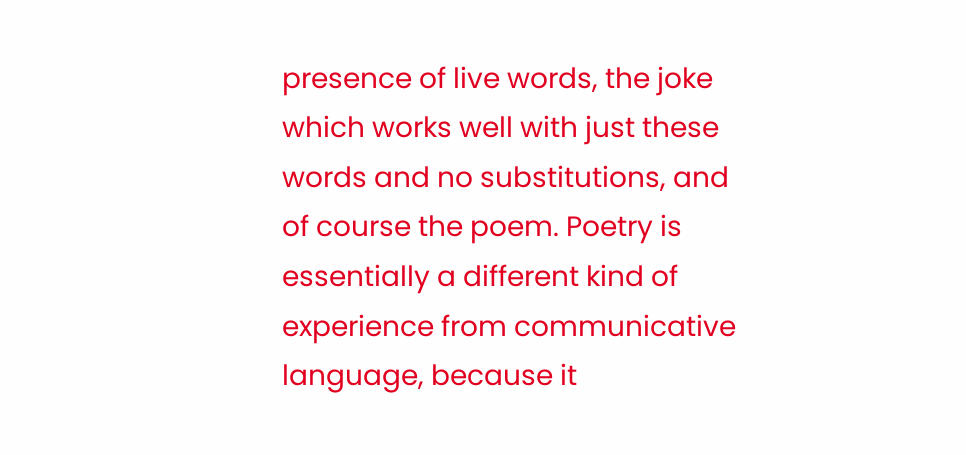presence of live words, the joke which works well with just these words and no substitutions, and of course the poem. Poetry is essentially a different kind of experience from communicative language, because it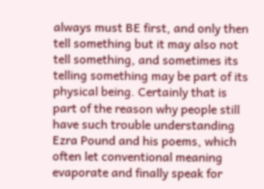always must BE first, and only then tell something but it may also not tell something, and sometimes its telling something may be part of its physical being. Certainly that is part of the reason why people still have such trouble understanding Ezra Pound and his poems, which often let conventional meaning evaporate and finally speak for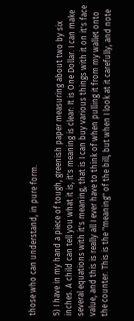those who can understand, in pure form.

5) I have in my hand a piece of tough, greenish paper measuring about two by six inches. A child can tell you what it is, it's meaning is clear: It is One Dollar. I can make several equations with it's meaning, that is I can buy various things with it on it's face value, and this is really all I ever have to think of when pulling it from my wallet onto the counter. This is the "meaning" of the bill, but when I look at it carefully, and note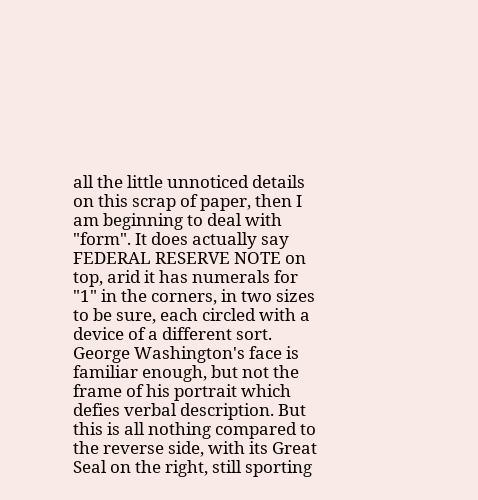all the little unnoticed details on this scrap of paper, then I am beginning to deal with "form". It does actually say FEDERAL RESERVE NOTE on top, arid it has numerals for "1" in the corners, in two sizes to be sure, each circled with a device of a different sort. George Washington's face is familiar enough, but not the frame of his portrait which defies verbal description. But this is all nothing compared to the reverse side, with its Great Seal on the right, still sporting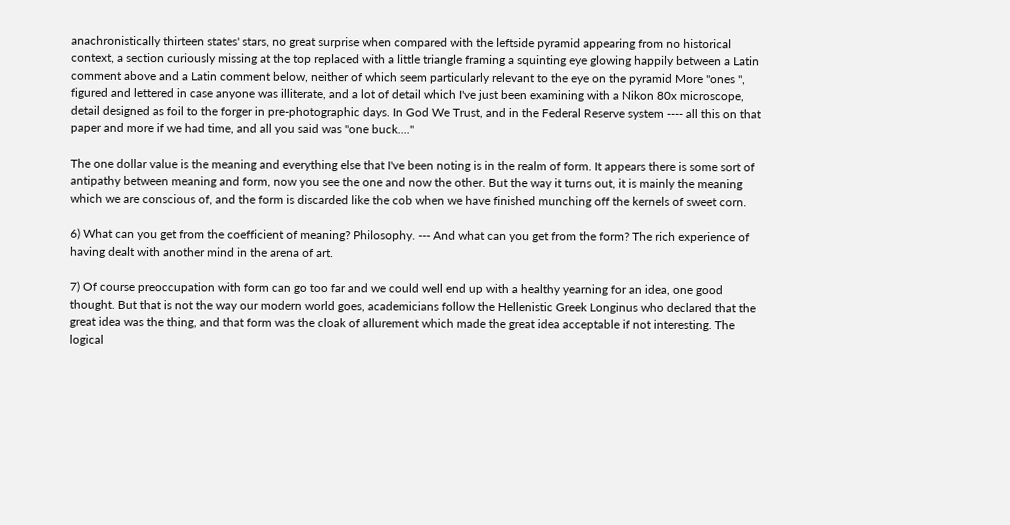anachronistically thirteen states' stars, no great surprise when compared with the leftside pyramid appearing from no historical context, a section curiously missing at the top replaced with a little triangle framing a squinting eye glowing happily between a Latin comment above and a Latin comment below, neither of which seem particularly relevant to the eye on the pyramid More "ones ", figured and lettered in case anyone was illiterate, and a lot of detail which I've just been examining with a Nikon 80x microscope, detail designed as foil to the forger in pre-photographic days. In God We Trust, and in the Federal Reserve system ---- all this on that paper and more if we had time, and all you said was "one buck...."

The one dollar value is the meaning and everything else that I've been noting is in the realm of form. It appears there is some sort of antipathy between meaning and form, now you see the one and now the other. But the way it turns out, it is mainly the meaning which we are conscious of, and the form is discarded like the cob when we have finished munching off the kernels of sweet corn.

6) What can you get from the coefficient of meaning? Philosophy. --- And what can you get from the form? The rich experience of having dealt with another mind in the arena of art.

7) Of course preoccupation with form can go too far and we could well end up with a healthy yearning for an idea, one good thought. But that is not the way our modern world goes, academicians follow the Hellenistic Greek Longinus who declared that the great idea was the thing, and that form was the cloak of allurement which made the great idea acceptable if not interesting. The logical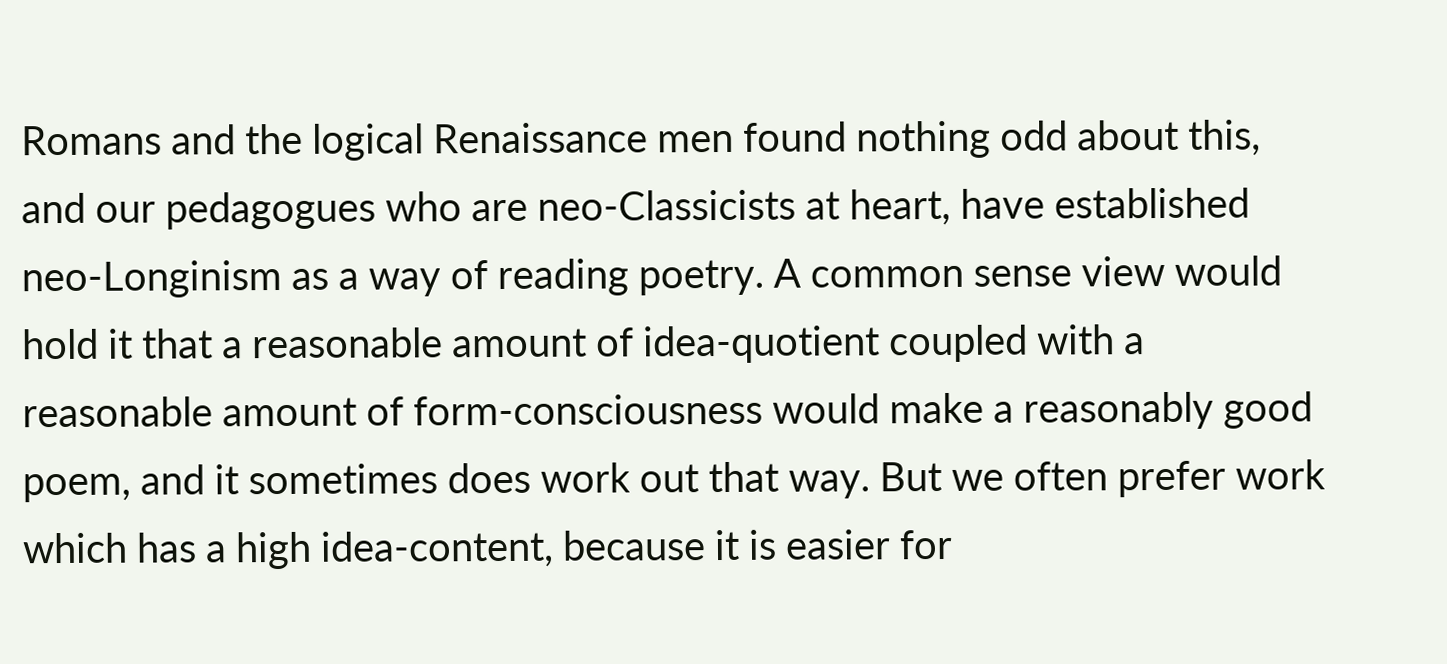Romans and the logical Renaissance men found nothing odd about this, and our pedagogues who are neo-Classicists at heart, have established neo-Longinism as a way of reading poetry. A common sense view would hold it that a reasonable amount of idea-quotient coupled with a reasonable amount of form-consciousness would make a reasonably good poem, and it sometimes does work out that way. But we often prefer work which has a high idea-content, because it is easier for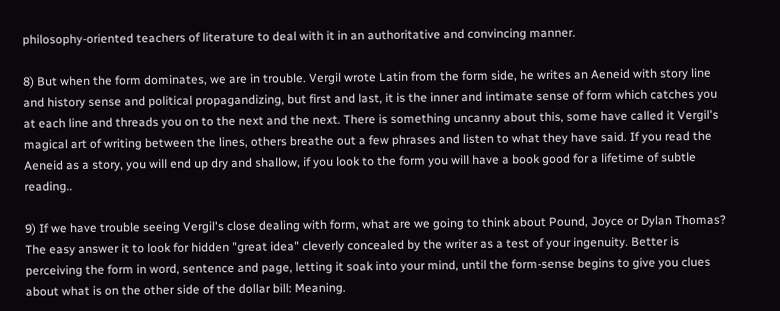philosophy-oriented teachers of literature to deal with it in an authoritative and convincing manner.

8) But when the form dominates, we are in trouble. Vergil wrote Latin from the form side, he writes an Aeneid with story line and history sense and political propagandizing, but first and last, it is the inner and intimate sense of form which catches you at each line and threads you on to the next and the next. There is something uncanny about this, some have called it Vergil's magical art of writing between the lines, others breathe out a few phrases and listen to what they have said. If you read the Aeneid as a story, you will end up dry and shallow, if you look to the form you will have a book good for a lifetime of subtle reading..

9) If we have trouble seeing Vergil's close dealing with form, what are we going to think about Pound, Joyce or Dylan Thomas? The easy answer it to look for hidden "great idea" cleverly concealed by the writer as a test of your ingenuity. Better is perceiving the form in word, sentence and page, letting it soak into your mind, until the form-sense begins to give you clues about what is on the other side of the dollar bill: Meaning.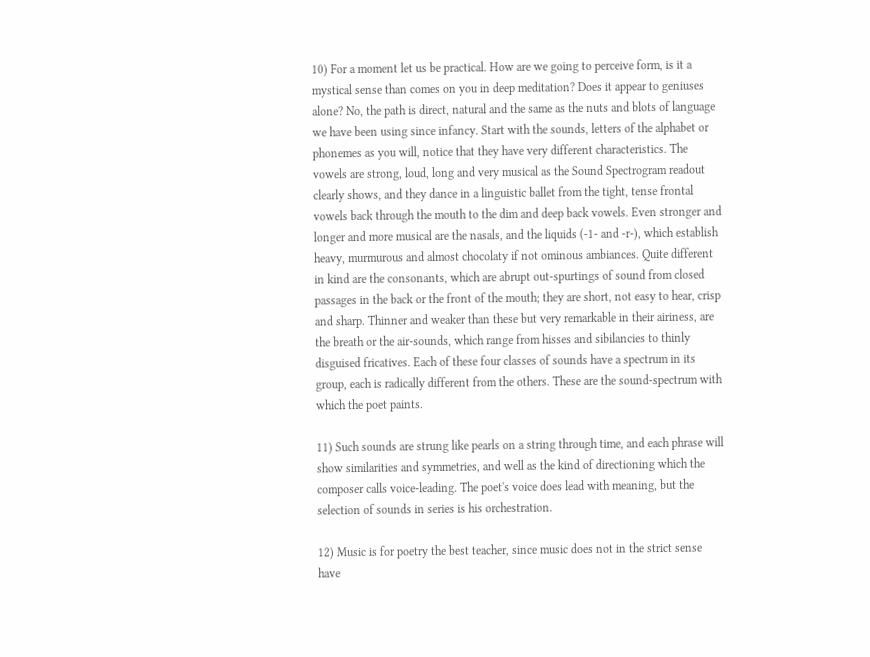10) For a moment let us be practical. How are we going to perceive form, is it a mystical sense than comes on you in deep meditation? Does it appear to geniuses alone? No, the path is direct, natural and the same as the nuts and blots of language we have been using since infancy. Start with the sounds, letters of the alphabet or phonemes as you will, notice that they have very different characteristics. The vowels are strong, loud, long and very musical as the Sound Spectrogram readout clearly shows, and they dance in a linguistic ballet from the tight, tense frontal vowels back through the mouth to the dim and deep back vowels. Even stronger and longer and more musical are the nasals, and the liquids (-1- and -r-), which establish heavy, murmurous and almost chocolaty if not ominous ambiances. Quite different in kind are the consonants, which are abrupt out-spurtings of sound from closed passages in the back or the front of the mouth; they are short, not easy to hear, crisp and sharp. Thinner and weaker than these but very remarkable in their airiness, are the breath or the air-sounds, which range from hisses and sibilancies to thinly disguised fricatives. Each of these four classes of sounds have a spectrum in its group, each is radically different from the others. These are the sound-spectrum with which the poet paints.

11) Such sounds are strung like pearls on a string through time, and each phrase will show similarities and symmetries, and well as the kind of directioning which the composer calls voice-leading. The poet's voice does lead with meaning, but the selection of sounds in series is his orchestration.

12) Music is for poetry the best teacher, since music does not in the strict sense have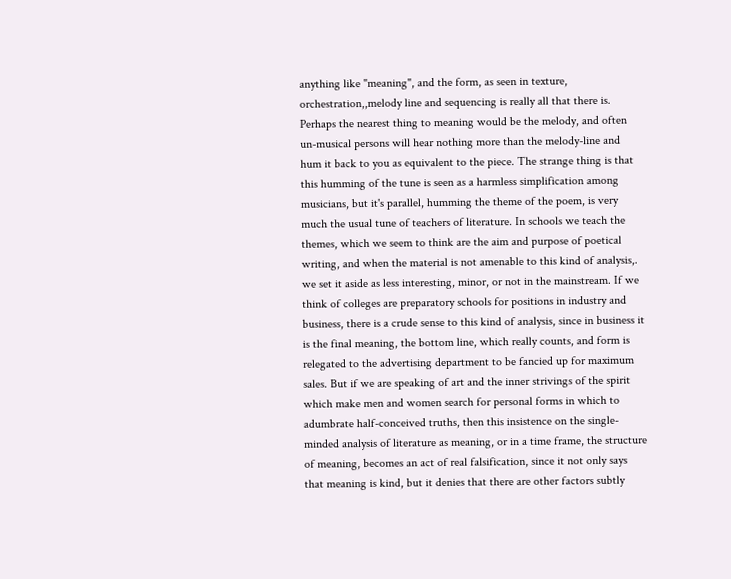anything like "meaning", and the form, as seen in texture, orchestration,,melody line and sequencing is really all that there is. Perhaps the nearest thing to meaning would be the melody, and often un-musical persons will hear nothing more than the melody-line and hum it back to you as equivalent to the piece. The strange thing is that this humming of the tune is seen as a harmless simplification among musicians, but it's parallel, humming the theme of the poem, is very much the usual tune of teachers of literature. In schools we teach the themes, which we seem to think are the aim and purpose of poetical writing, and when the material is not amenable to this kind of analysis,. we set it aside as less interesting, minor, or not in the mainstream. If we think of colleges are preparatory schools for positions in industry and business, there is a crude sense to this kind of analysis, since in business it is the final meaning, the bottom line, which really counts, and form is relegated to the advertising department to be fancied up for maximum sales. But if we are speaking of art and the inner strivings of the spirit which make men and women search for personal forms in which to adumbrate half-conceived truths, then this insistence on the single-minded analysis of literature as meaning, or in a time frame, the structure of meaning, becomes an act of real falsification, since it not only says that meaning is kind, but it denies that there are other factors subtly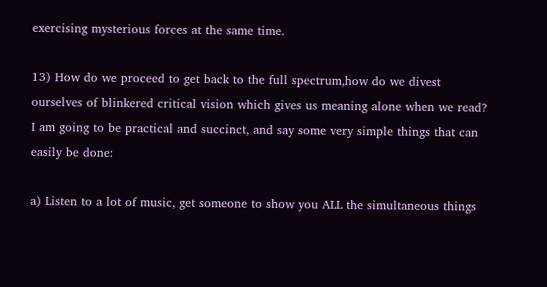exercising mysterious forces at the same time.

13) How do we proceed to get back to the full spectrum,how do we divest ourselves of blinkered critical vision which gives us meaning alone when we read? I am going to be practical and succinct, and say some very simple things that can easily be done:

a) Listen to a lot of music, get someone to show you ALL the simultaneous things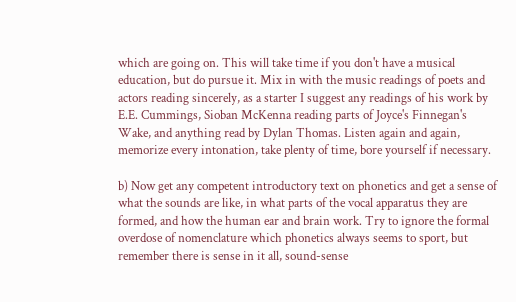which are going on. This will take time if you don't have a musical education, but do pursue it. Mix in with the music readings of poets and actors reading sincerely, as a starter I suggest any readings of his work by E.E. Cummings, Sioban McKenna reading parts of Joyce's Finnegan's Wake, and anything read by Dylan Thomas. Listen again and again, memorize every intonation, take plenty of time, bore yourself if necessary.

b) Now get any competent introductory text on phonetics and get a sense of what the sounds are like, in what parts of the vocal apparatus they are formed, and how the human ear and brain work. Try to ignore the formal overdose of nomenclature which phonetics always seems to sport, but remember there is sense in it all, sound-sense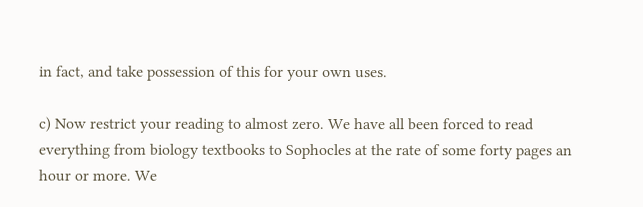in fact, and take possession of this for your own uses.

c) Now restrict your reading to almost zero. We have all been forced to read everything from biology textbooks to Sophocles at the rate of some forty pages an hour or more. We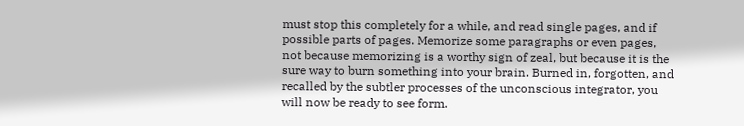must stop this completely for a while, and read single pages, and if possible parts of pages. Memorize some paragraphs or even pages, not because memorizing is a worthy sign of zeal, but because it is the sure way to burn something into your brain. Burned in, forgotten, and recalled by the subtler processes of the unconscious integrator, you will now be ready to see form.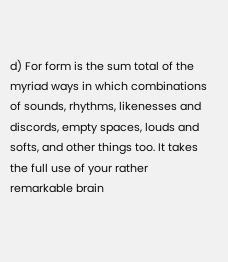d) For form is the sum total of the myriad ways in which combinations of sounds, rhythms, likenesses and discords, empty spaces, louds and softs, and other things too. It takes the full use of your rather remarkable brain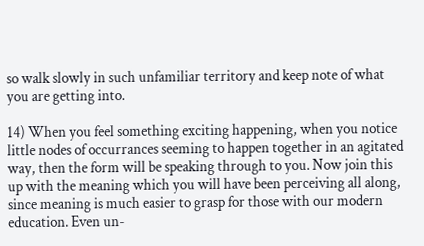so walk slowly in such unfamiliar territory and keep note of what you are getting into.

14) When you feel something exciting happening, when you notice little nodes of occurrances seeming to happen together in an agitated way, then the form will be speaking through to you. Now join this up with the meaning which you will have been perceiving all along, since meaning is much easier to grasp for those with our modern education. Even un-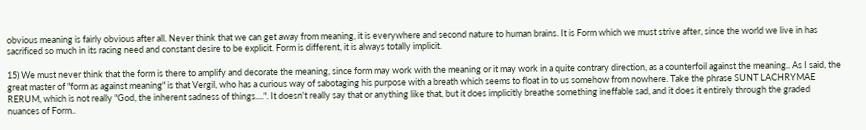obvious meaning is fairly obvious after all. Never think that we can get away from meaning, it is everywhere and second nature to human brains. It is Form which we must strive after, since the world we live in has sacrificed so much in its racing need and constant desire to be explicit. Form is different, it is always totally implicit.

15) We must never think that the form is there to amplify and decorate the meaning, since form may work with the meaning or it may work in a quite contrary direction, as a counterfoil against the meaning.. As I said, the great master of "form as against meaning" is that Vergil, who has a curious way of sabotaging his purpose with a breath which seems to float in to us somehow from nowhere. Take the phrase SUNT LACHRYMAE RERUM, which is not really "God, the inherent sadness of things....". It doesn't really say that or anything like that, but it does implicitly breathe something ineffable sad, and it does it entirely through the graded nuances of Form..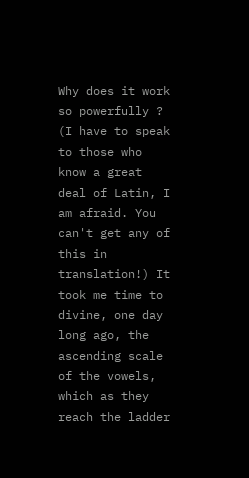Why does it work so powerfully ? (I have to speak to those who know a great deal of Latin, I am afraid. You can't get any of this in translation!) It took me time to divine, one day long ago, the ascending scale of the vowels, which as they reach the ladder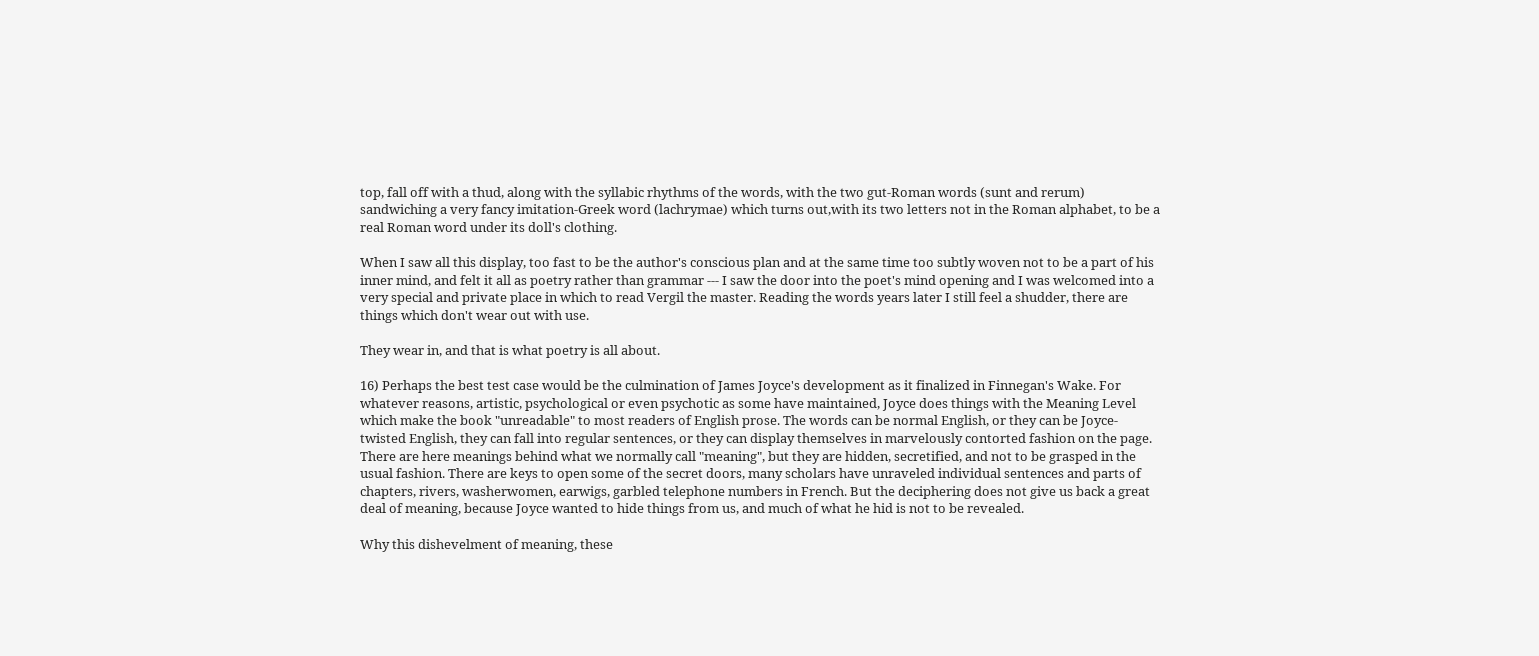top, fall off with a thud, along with the syllabic rhythms of the words, with the two gut-Roman words (sunt and rerum) sandwiching a very fancy imitation-Greek word (lachrymae) which turns out,with its two letters not in the Roman alphabet, to be a real Roman word under its doll's clothing.

When I saw all this display, too fast to be the author's conscious plan and at the same time too subtly woven not to be a part of his inner mind, and felt it all as poetry rather than grammar --- I saw the door into the poet's mind opening and I was welcomed into a very special and private place in which to read Vergil the master. Reading the words years later I still feel a shudder, there are things which don't wear out with use.

They wear in, and that is what poetry is all about.

16) Perhaps the best test case would be the culmination of James Joyce's development as it finalized in Finnegan's Wake. For whatever reasons, artistic, psychological or even psychotic as some have maintained, Joyce does things with the Meaning Level which make the book "unreadable" to most readers of English prose. The words can be normal English, or they can be Joyce-twisted English, they can fall into regular sentences, or they can display themselves in marvelously contorted fashion on the page. There are here meanings behind what we normally call "meaning", but they are hidden, secretified, and not to be grasped in the usual fashion. There are keys to open some of the secret doors, many scholars have unraveled individual sentences and parts of chapters, rivers, washerwomen, earwigs, garbled telephone numbers in French. But the deciphering does not give us back a great deal of meaning, because Joyce wanted to hide things from us, and much of what he hid is not to be revealed.

Why this dishevelment of meaning, these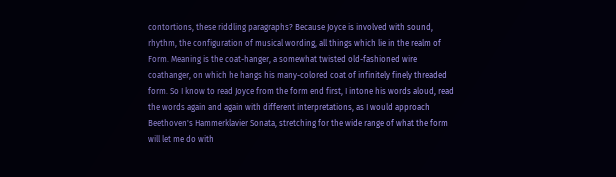contortions, these riddling paragraphs? Because Joyce is involved with sound, rhythm, the configuration of musical wording, all things which lie in the realm of Form. Meaning is the coat-hanger, a somewhat twisted old-fashioned wire coathanger, on which he hangs his many-colored coat of infinitely finely threaded form. So I know to read Joyce from the form end first, I intone his words aloud, read the words again and again with different interpretations, as I would approach Beethoven's Hammerklavier Sonata, stretching for the wide range of what the form will let me do with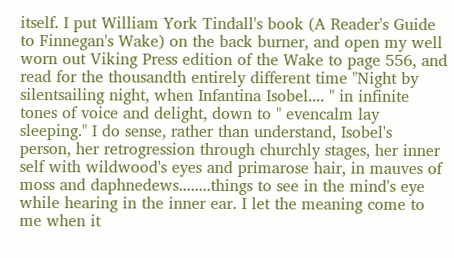itself. I put William York Tindall's book (A Reader's Guide to Finnegan's Wake) on the back burner, and open my well worn out Viking Press edition of the Wake to page 556, and read for the thousandth entirely different time "Night by silentsailing night, when Infantina Isobel.... " in infinite tones of voice and delight, down to " evencalm lay sleeping." I do sense, rather than understand, Isobel's person, her retrogression through churchly stages, her inner self with wildwood's eyes and primarose hair, in mauves of moss and daphnedews........things to see in the mind's eye while hearing in the inner ear. I let the meaning come to me when it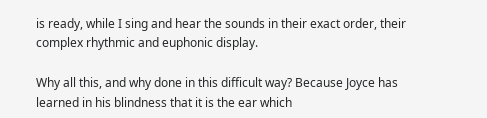is ready, while I sing and hear the sounds in their exact order, their complex rhythmic and euphonic display.

Why all this, and why done in this difficult way? Because Joyce has learned in his blindness that it is the ear which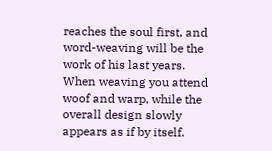reaches the soul first, and word-weaving will be the work of his last years. When weaving you attend woof and warp, while the overall design slowly appears as if by itself.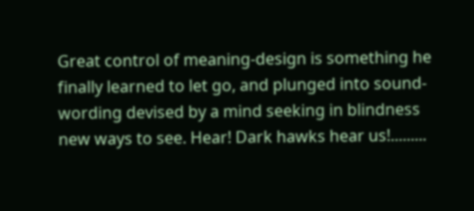Great control of meaning-design is something he finally learned to let go, and plunged into sound-wording devised by a mind seeking in blindness new ways to see. Hear! Dark hawks hear us!.........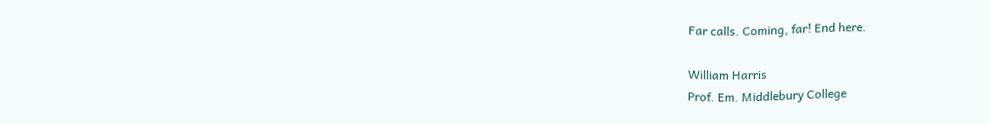Far calls. Coming, far! End here.

William Harris
Prof. Em. Middlebury College